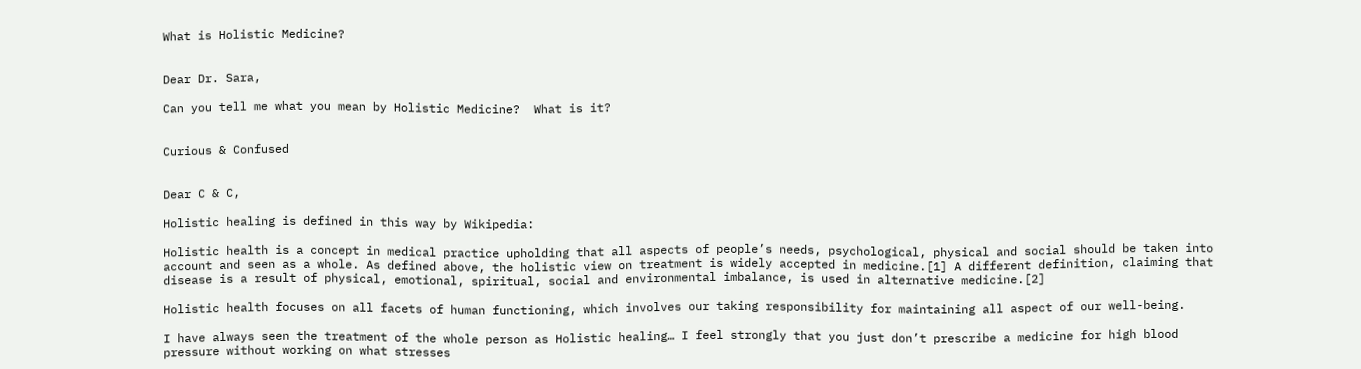What is Holistic Medicine?


Dear Dr. Sara,

Can you tell me what you mean by Holistic Medicine?  What is it?


Curious & Confused


Dear C & C,

Holistic healing is defined in this way by Wikipedia:

Holistic health is a concept in medical practice upholding that all aspects of people’s needs, psychological, physical and social should be taken into account and seen as a whole. As defined above, the holistic view on treatment is widely accepted in medicine.[1] A different definition, claiming that disease is a result of physical, emotional, spiritual, social and environmental imbalance, is used in alternative medicine.[2]

Holistic health focuses on all facets of human functioning, which involves our taking responsibility for maintaining all aspect of our well-being.

I have always seen the treatment of the whole person as Holistic healing… I feel strongly that you just don’t prescribe a medicine for high blood pressure without working on what stresses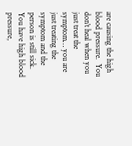are causing the high blood pressure.  You don’t heal when you just treat the symptom… you are just treating the symptom and the person is still sick.  You have high blood pressure,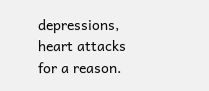depressions, heart attacks for a reason.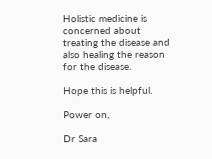Holistic medicine is concerned about treating the disease and also healing the reason for the disease.

Hope this is helpful.

Power on,

Dr Sara